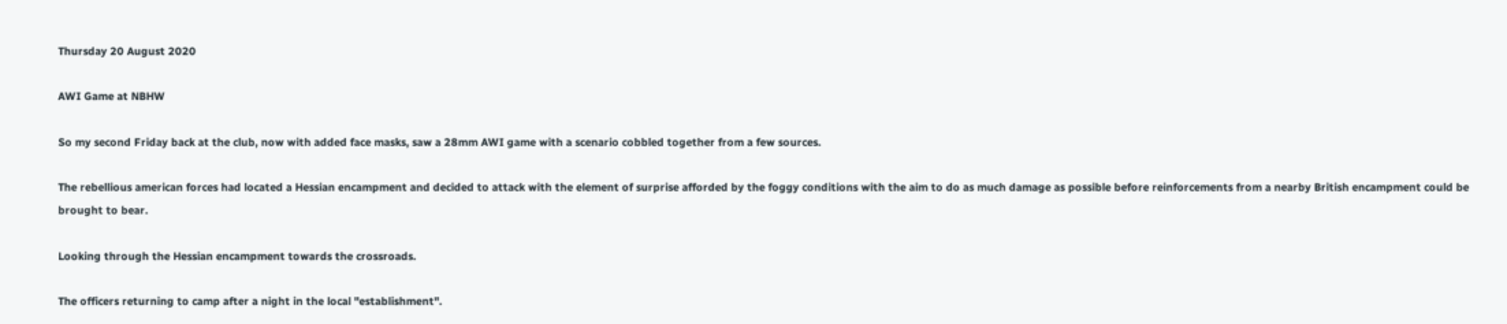Thursday 20 August 2020

AWI Game at NBHW

So my second Friday back at the club, now with added face masks, saw a 28mm AWI game with a scenario cobbled together from a few sources.

The rebellious american forces had located a Hessian encampment and decided to attack with the element of surprise afforded by the foggy conditions with the aim to do as much damage as possible before reinforcements from a nearby British encampment could be brought to bear.

Looking through the Hessian encampment towards the crossroads.

The officers returning to camp after a night in the local "establishment".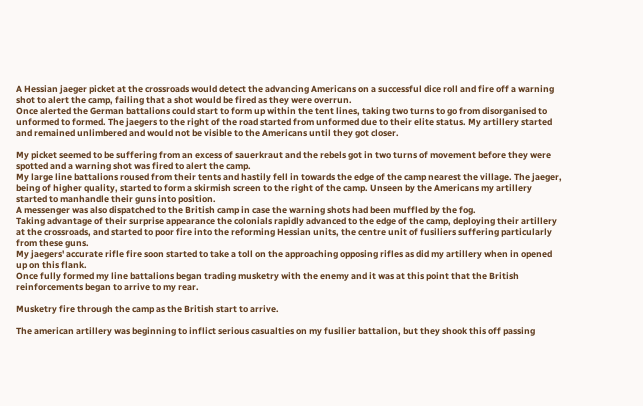A Hessian jaeger picket at the crossroads would detect the advancing Americans on a successful dice roll and fire off a warning shot to alert the camp, failing that a shot would be fired as they were overrun.
Once alerted the German battalions could start to form up within the tent lines, taking two turns to go from disorganised to unformed to formed. The jaegers to the right of the road started from unformed due to their elite status. My artillery started and remained unlimbered and would not be visible to the Americans until they got closer.

My picket seemed to be suffering from an excess of sauerkraut and the rebels got in two turns of movement before they were spotted and a warning shot was fired to alert the camp.
My large line battalions roused from their tents and hastily fell in towards the edge of the camp nearest the village. The jaeger, being of higher quality, started to form a skirmish screen to the right of the camp. Unseen by the Americans my artillery started to manhandle their guns into position.
A messenger was also dispatched to the British camp in case the warning shots had been muffled by the fog.
Taking advantage of their surprise appearance the colonials rapidly advanced to the edge of the camp, deploying their artillery at the crossroads, and started to poor fire into the reforming Hessian units, the centre unit of fusiliers suffering particularly from these guns.
My jaegers' accurate rifle fire soon started to take a toll on the approaching opposing rifles as did my artillery when in opened up on this flank.
Once fully formed my line battalions began trading musketry with the enemy and it was at this point that the British reinforcements began to arrive to my rear.

Musketry fire through the camp as the British start to arrive.

The american artillery was beginning to inflict serious casualties on my fusilier battalion, but they shook this off passing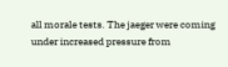all morale tests. The jaeger were coming under increased pressure from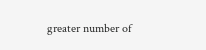greater number of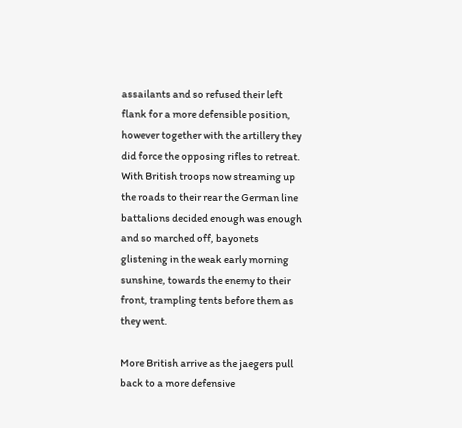assailants and so refused their left flank for a more defensible position, however together with the artillery they did force the opposing rifles to retreat.
With British troops now streaming up the roads to their rear the German line battalions decided enough was enough and so marched off, bayonets glistening in the weak early morning sunshine, towards the enemy to their front, trampling tents before them as they went.

More British arrive as the jaegers pull back to a more defensive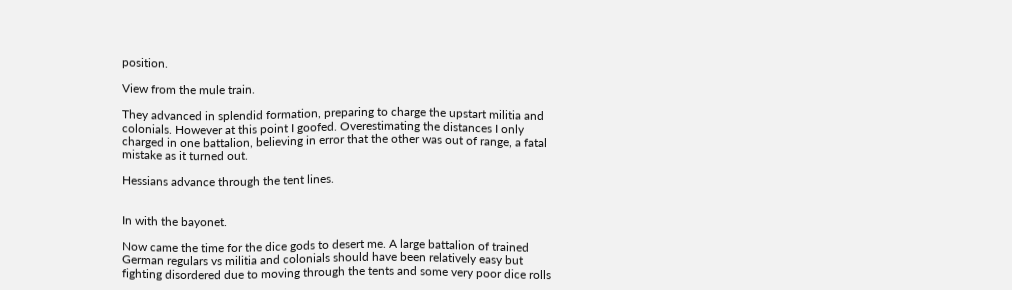position.

View from the mule train.

They advanced in splendid formation, preparing to charge the upstart militia and colonials. However at this point I goofed. Overestimating the distances I only charged in one battalion, believing in error that the other was out of range, a fatal mistake as it turned out.

Hessians advance through the tent lines.


In with the bayonet.

Now came the time for the dice gods to desert me. A large battalion of trained German regulars vs militia and colonials should have been relatively easy but fighting disordered due to moving through the tents and some very poor dice rolls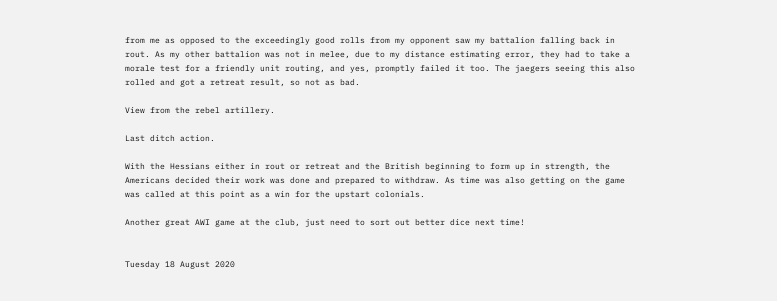from me as opposed to the exceedingly good rolls from my opponent saw my battalion falling back in rout. As my other battalion was not in melee, due to my distance estimating error, they had to take a morale test for a friendly unit routing, and yes, promptly failed it too. The jaegers seeing this also rolled and got a retreat result, so not as bad.

View from the rebel artillery.

Last ditch action.

With the Hessians either in rout or retreat and the British beginning to form up in strength, the Americans decided their work was done and prepared to withdraw. As time was also getting on the game was called at this point as a win for the upstart colonials.

Another great AWI game at the club, just need to sort out better dice next time!


Tuesday 18 August 2020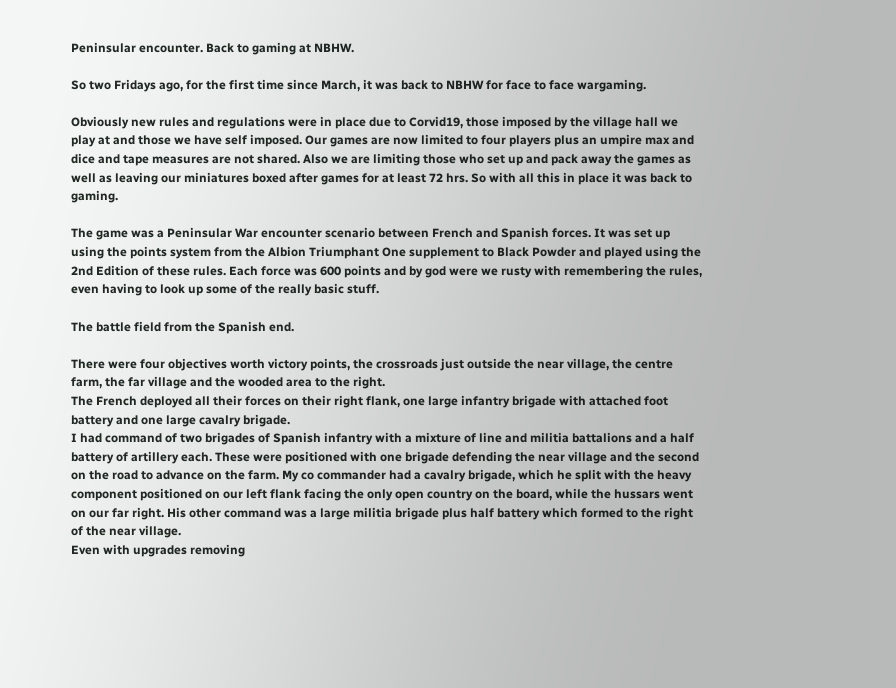Peninsular encounter. Back to gaming at NBHW.

So two Fridays ago, for the first time since March, it was back to NBHW for face to face wargaming.

Obviously new rules and regulations were in place due to Corvid19, those imposed by the village hall we play at and those we have self imposed. Our games are now limited to four players plus an umpire max and dice and tape measures are not shared. Also we are limiting those who set up and pack away the games as well as leaving our miniatures boxed after games for at least 72 hrs. So with all this in place it was back to gaming.

The game was a Peninsular War encounter scenario between French and Spanish forces. It was set up using the points system from the Albion Triumphant One supplement to Black Powder and played using the 2nd Edition of these rules. Each force was 600 points and by god were we rusty with remembering the rules, even having to look up some of the really basic stuff.

The battle field from the Spanish end.

There were four objectives worth victory points, the crossroads just outside the near village, the centre farm, the far village and the wooded area to the right.
The French deployed all their forces on their right flank, one large infantry brigade with attached foot battery and one large cavalry brigade.
I had command of two brigades of Spanish infantry with a mixture of line and militia battalions and a half battery of artillery each. These were positioned with one brigade defending the near village and the second on the road to advance on the farm. My co commander had a cavalry brigade, which he split with the heavy component positioned on our left flank facing the only open country on the board, while the hussars went on our far right. His other command was a large militia brigade plus half battery which formed to the right of the near village.
Even with upgrades removing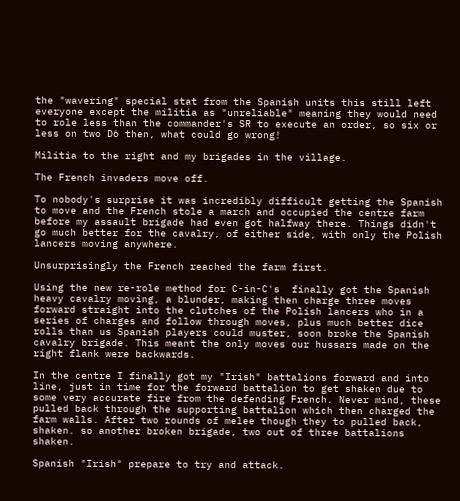the "wavering" special stat from the Spanish units this still left everyone except the militia as "unreliable" meaning they would need to role less than the commander's SR to execute an order, so six or less on two D6 then, what could go wrong!

Militia to the right and my brigades in the village.

The French invaders move off.

To nobody's surprise it was incredibly difficult getting the Spanish to move and the French stole a march and occupied the centre farm before my assault brigade had even got halfway there. Things didn't go much better for the cavalry, of either side, with only the Polish lancers moving anywhere.

Unsurprisingly the French reached the farm first.

Using the new re-role method for C-in-C's  finally got the Spanish heavy cavalry moving, a blunder, making then charge three moves forward straight into the clutches of the Polish lancers who in a series of charges and follow through moves, plus much better dice rolls than us Spanish players could muster, soon broke the Spanish cavalry brigade. This meant the only moves our hussars made on the right flank were backwards.

In the centre I finally got my "Irish" battalions forward and into line, just in time for the forward battalion to get shaken due to some very accurate fire from the defending French. Never mind, these pulled back through the supporting battalion which then charged the farm walls. After two rounds of melee though they to pulled back, shaken. so another broken brigade, two out of three battalions shaken.

Spanish "Irish" prepare to try and attack.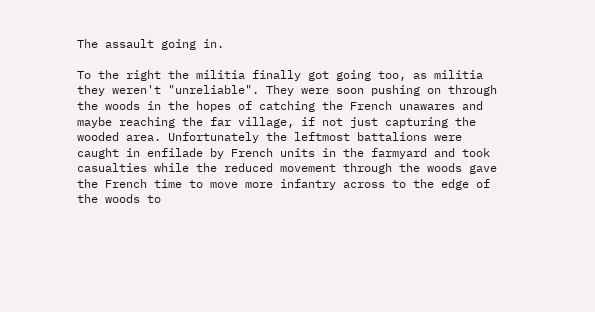The assault going in.

To the right the militia finally got going too, as militia they weren't "unreliable". They were soon pushing on through the woods in the hopes of catching the French unawares and maybe reaching the far village, if not just capturing the wooded area. Unfortunately the leftmost battalions were caught in enfilade by French units in the farmyard and took casualties while the reduced movement through the woods gave the French time to move more infantry across to the edge of the woods to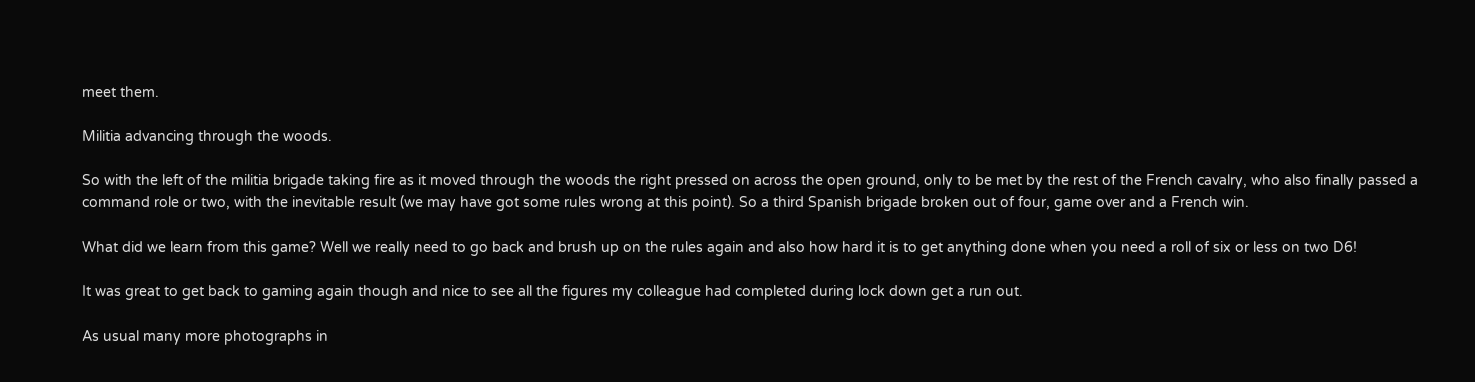meet them.

Militia advancing through the woods.

So with the left of the militia brigade taking fire as it moved through the woods the right pressed on across the open ground, only to be met by the rest of the French cavalry, who also finally passed a command role or two, with the inevitable result (we may have got some rules wrong at this point). So a third Spanish brigade broken out of four, game over and a French win.

What did we learn from this game? Well we really need to go back and brush up on the rules again and also how hard it is to get anything done when you need a roll of six or less on two D6!

It was great to get back to gaming again though and nice to see all the figures my colleague had completed during lock down get a run out.

As usual many more photographs in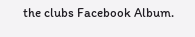the clubs Facebook Album.